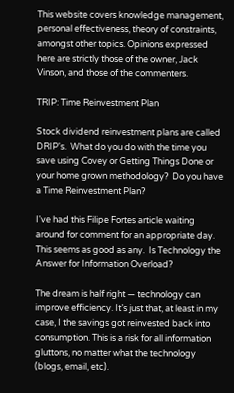This website covers knowledge management, personal effectiveness, theory of constraints, amongst other topics. Opinions expressed here are strictly those of the owner, Jack Vinson, and those of the commenters.

TRIP: Time Reinvestment Plan

Stock dividend reinvestment plans are called DRIP's.  What do you do with the time you save using Covey or Getting Things Done or your home grown methodology?  Do you have a Time Reinvestment Plan?

I've had this Filipe Fortes article waiting around for comment for an appropriate day.  This seems as good as any.  Is Technology the Answer for Information Overload?

The dream is half right — technology can improve efficiency. It’s just that, at least in my case, I the savings got reinvested back into consumption. This is a risk for all information gluttons, no matter what the technology (blogs, email, etc).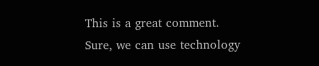This is a great comment.  Sure, we can use technology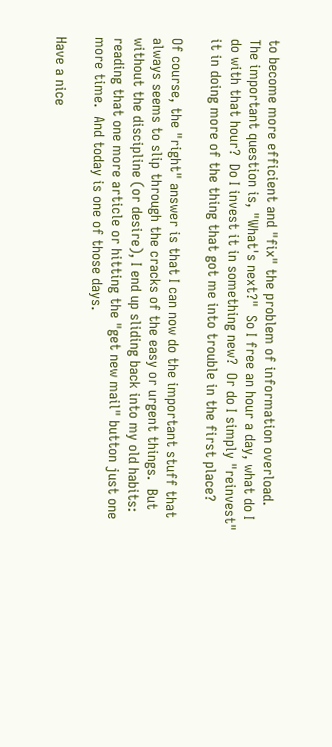to become more efficient and "fix" the problem of information overload.  The important question is, "What's next?"  So I free an hour a day, what do I do with that hour?  Do I invest it in something new?  Or do I simply "reinvest" it in doing more of the thing that got me into trouble in the first place?

Of course, the "right" answer is that I can now do the important stuff that always seems to slip through the cracks of the easy or urgent things.  But without the discipline (or desire), I end up sliding back into my old habits: reading that one more article or hitting the "get new mail" button just one more time.  And today is one of those days.

Have a nice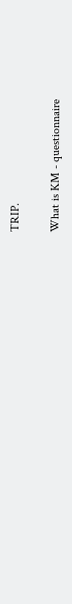TRIP.

What is KM - questionnaire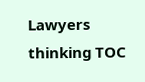Lawyers thinking TOC